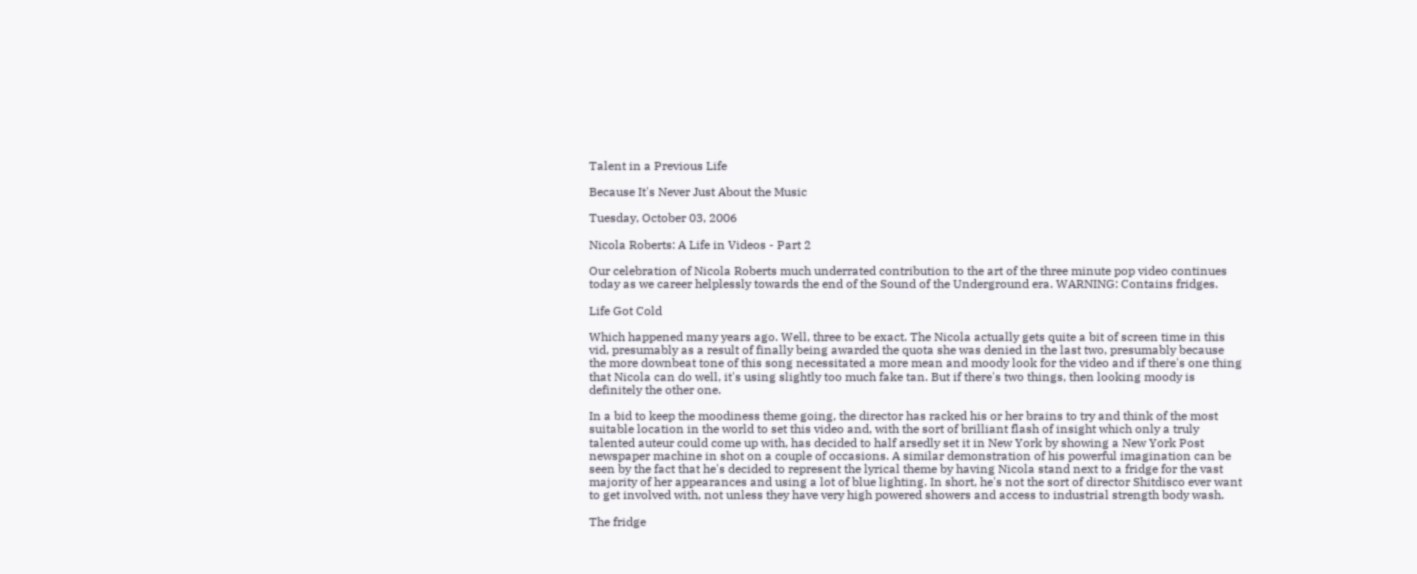Talent in a Previous Life

Because It's Never Just About the Music

Tuesday, October 03, 2006

Nicola Roberts: A Life in Videos - Part 2

Our celebration of Nicola Roberts much underrated contribution to the art of the three minute pop video continues today as we career helplessly towards the end of the Sound of the Underground era. WARNING: Contains fridges.

Life Got Cold

Which happened many years ago. Well, three to be exact. The Nicola actually gets quite a bit of screen time in this vid, presumably as a result of finally being awarded the quota she was denied in the last two, presumably because the more downbeat tone of this song necessitated a more mean and moody look for the video and if there's one thing that Nicola can do well, it's using slightly too much fake tan. But if there's two things, then looking moody is definitely the other one.

In a bid to keep the moodiness theme going, the director has racked his or her brains to try and think of the most suitable location in the world to set this video and, with the sort of brilliant flash of insight which only a truly talented auteur could come up with, has decided to half arsedly set it in New York by showing a New York Post newspaper machine in shot on a couple of occasions. A similar demonstration of his powerful imagination can be seen by the fact that he's decided to represent the lyrical theme by having Nicola stand next to a fridge for the vast majority of her appearances and using a lot of blue lighting. In short, he's not the sort of director Shitdisco ever want to get involved with, not unless they have very high powered showers and access to industrial strength body wash.

The fridge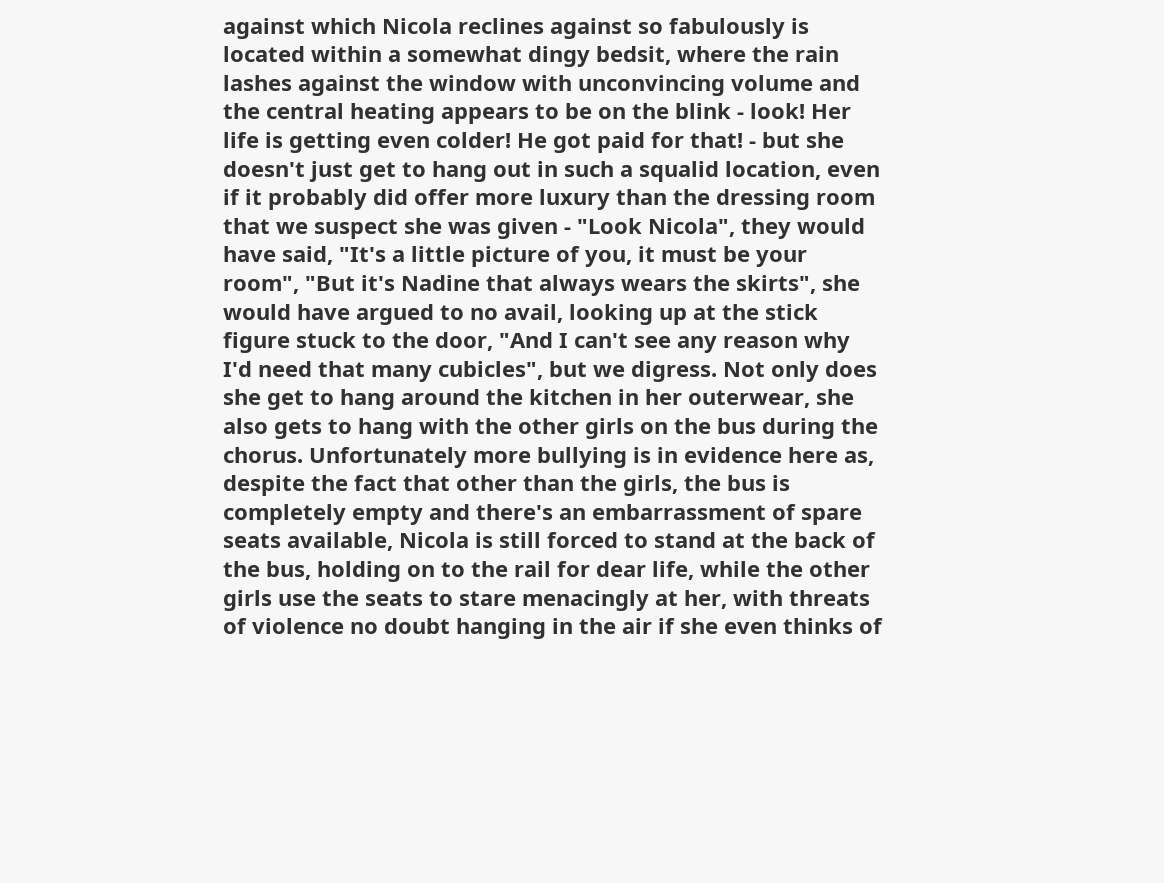against which Nicola reclines against so fabulously is located within a somewhat dingy bedsit, where the rain lashes against the window with unconvincing volume and the central heating appears to be on the blink - look! Her life is getting even colder! He got paid for that! - but she doesn't just get to hang out in such a squalid location, even if it probably did offer more luxury than the dressing room that we suspect she was given - "Look Nicola", they would have said, "It's a little picture of you, it must be your room", "But it's Nadine that always wears the skirts", she would have argued to no avail, looking up at the stick figure stuck to the door, "And I can't see any reason why I'd need that many cubicles", but we digress. Not only does she get to hang around the kitchen in her outerwear, she also gets to hang with the other girls on the bus during the chorus. Unfortunately more bullying is in evidence here as, despite the fact that other than the girls, the bus is completely empty and there's an embarrassment of spare seats available, Nicola is still forced to stand at the back of the bus, holding on to the rail for dear life, while the other girls use the seats to stare menacingly at her, with threats of violence no doubt hanging in the air if she even thinks of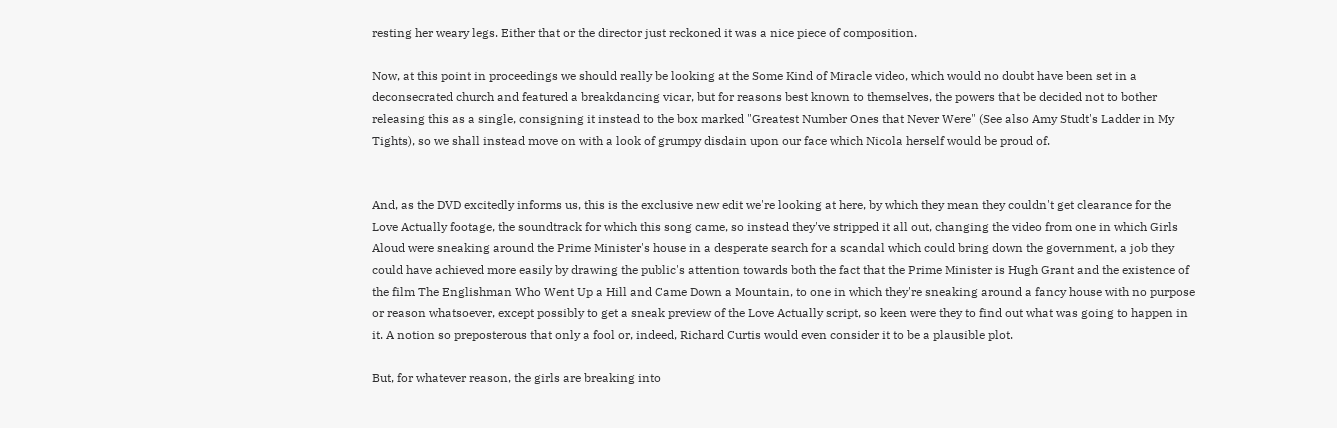resting her weary legs. Either that or the director just reckoned it was a nice piece of composition.

Now, at this point in proceedings we should really be looking at the Some Kind of Miracle video, which would no doubt have been set in a deconsecrated church and featured a breakdancing vicar, but for reasons best known to themselves, the powers that be decided not to bother releasing this as a single, consigning it instead to the box marked "Greatest Number Ones that Never Were" (See also Amy Studt's Ladder in My Tights), so we shall instead move on with a look of grumpy disdain upon our face which Nicola herself would be proud of.


And, as the DVD excitedly informs us, this is the exclusive new edit we're looking at here, by which they mean they couldn't get clearance for the Love Actually footage, the soundtrack for which this song came, so instead they've stripped it all out, changing the video from one in which Girls Aloud were sneaking around the Prime Minister's house in a desperate search for a scandal which could bring down the government, a job they could have achieved more easily by drawing the public's attention towards both the fact that the Prime Minister is Hugh Grant and the existence of the film The Englishman Who Went Up a Hill and Came Down a Mountain, to one in which they're sneaking around a fancy house with no purpose or reason whatsoever, except possibly to get a sneak preview of the Love Actually script, so keen were they to find out what was going to happen in it. A notion so preposterous that only a fool or, indeed, Richard Curtis would even consider it to be a plausible plot.

But, for whatever reason, the girls are breaking into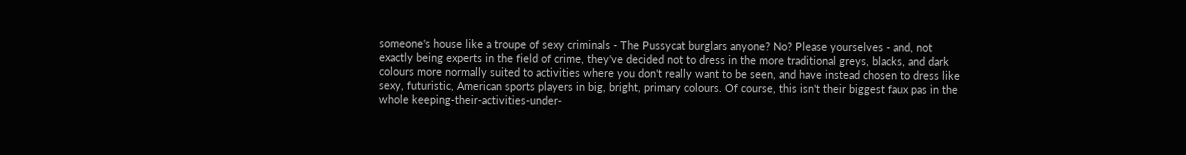someone's house like a troupe of sexy criminals - The Pussycat burglars anyone? No? Please yourselves - and, not exactly being experts in the field of crime, they've decided not to dress in the more traditional greys, blacks, and dark colours more normally suited to activities where you don't really want to be seen, and have instead chosen to dress like sexy, futuristic, American sports players in big, bright, primary colours. Of course, this isn't their biggest faux pas in the whole keeping-their-activities-under-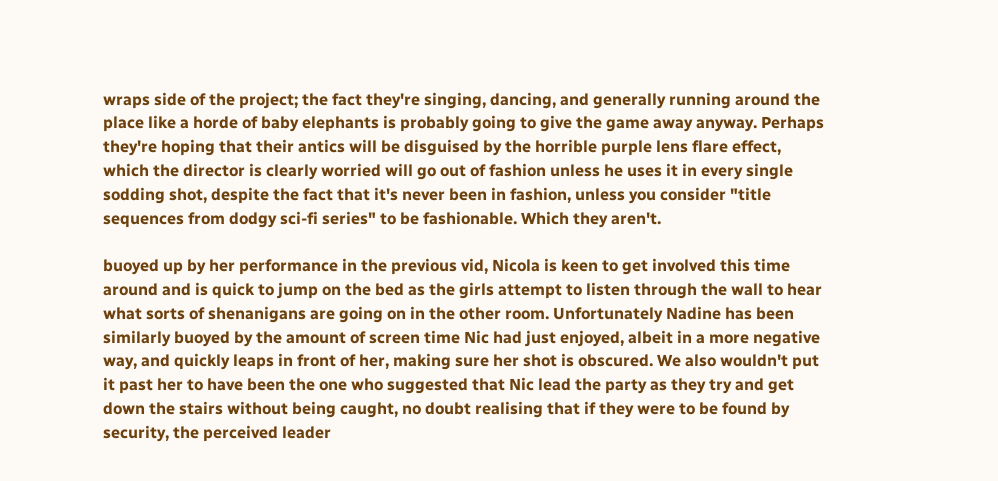wraps side of the project; the fact they're singing, dancing, and generally running around the place like a horde of baby elephants is probably going to give the game away anyway. Perhaps they're hoping that their antics will be disguised by the horrible purple lens flare effect, which the director is clearly worried will go out of fashion unless he uses it in every single sodding shot, despite the fact that it's never been in fashion, unless you consider "title sequences from dodgy sci-fi series" to be fashionable. Which they aren't.

buoyed up by her performance in the previous vid, Nicola is keen to get involved this time around and is quick to jump on the bed as the girls attempt to listen through the wall to hear what sorts of shenanigans are going on in the other room. Unfortunately Nadine has been similarly buoyed by the amount of screen time Nic had just enjoyed, albeit in a more negative way, and quickly leaps in front of her, making sure her shot is obscured. We also wouldn't put it past her to have been the one who suggested that Nic lead the party as they try and get down the stairs without being caught, no doubt realising that if they were to be found by security, the perceived leader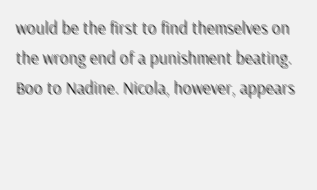would be the first to find themselves on the wrong end of a punishment beating. Boo to Nadine. Nicola, however, appears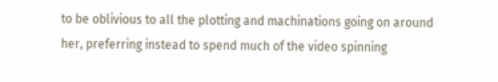to be oblivious to all the plotting and machinations going on around her, preferring instead to spend much of the video spinning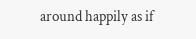around happily as if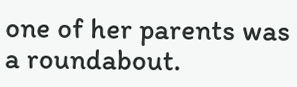one of her parents was a roundabout.